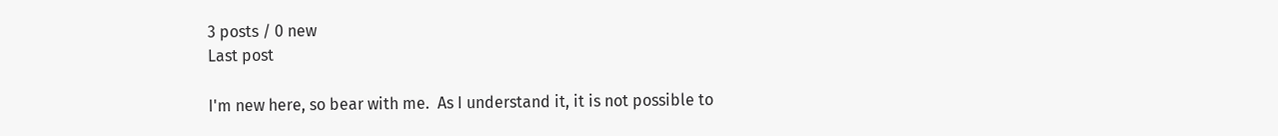3 posts / 0 new
Last post

I'm new here, so bear with me.  As I understand it, it is not possible to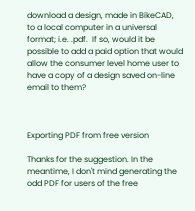download a design, made in BikeCAD, to a local computer in a universal format; i.e. .pdf.  If so, would it be possible to add a paid option that would allow the consumer level home user to have a copy of a design saved on-line email to them?



Exporting PDF from free version

Thanks for the suggestion. In the meantime, I don't mind generating the odd PDF for users of the free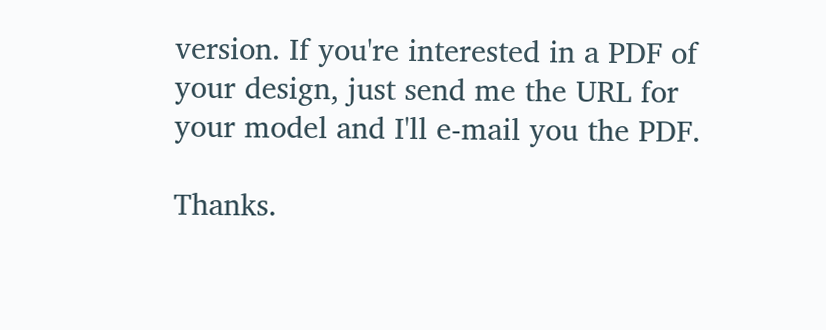version. If you're interested in a PDF of your design, just send me the URL for your model and I'll e-mail you the PDF.

Thanks.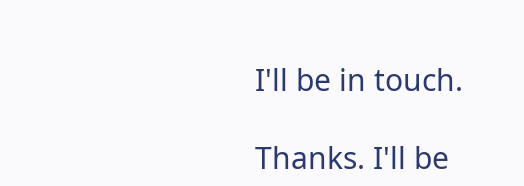I'll be in touch.

Thanks. I'll be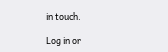in touch.

Log in or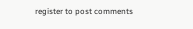register to post comments